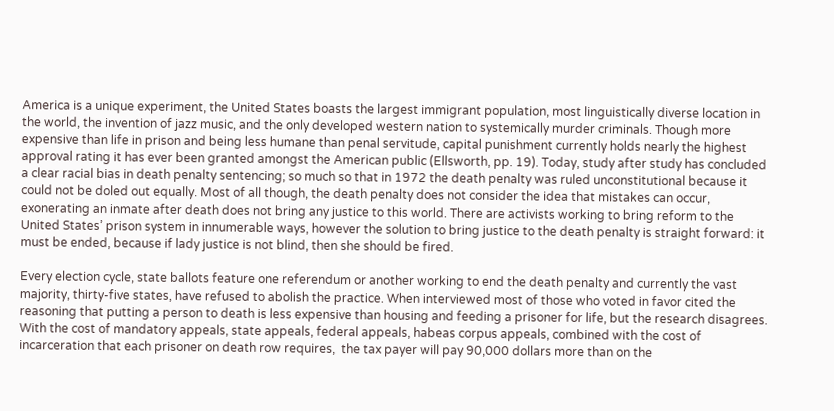America is a unique experiment, the United States boasts the largest immigrant population, most linguistically diverse location in the world, the invention of jazz music, and the only developed western nation to systemically murder criminals. Though more expensive than life in prison and being less humane than penal servitude, capital punishment currently holds nearly the highest approval rating it has ever been granted amongst the American public (Ellsworth, pp. 19). Today, study after study has concluded a clear racial bias in death penalty sentencing; so much so that in 1972 the death penalty was ruled unconstitutional because it could not be doled out equally. Most of all though, the death penalty does not consider the idea that mistakes can occur, exonerating an inmate after death does not bring any justice to this world. There are activists working to bring reform to the United States’ prison system in innumerable ways, however the solution to bring justice to the death penalty is straight forward: it must be ended, because if lady justice is not blind, then she should be fired.

Every election cycle, state ballots feature one referendum or another working to end the death penalty and currently the vast majority, thirty-five states, have refused to abolish the practice. When interviewed most of those who voted in favor cited the reasoning that putting a person to death is less expensive than housing and feeding a prisoner for life, but the research disagrees. With the cost of mandatory appeals, state appeals, federal appeals, habeas corpus appeals, combined with the cost of incarceration that each prisoner on death row requires,  the tax payer will pay 90,000 dollars more than on the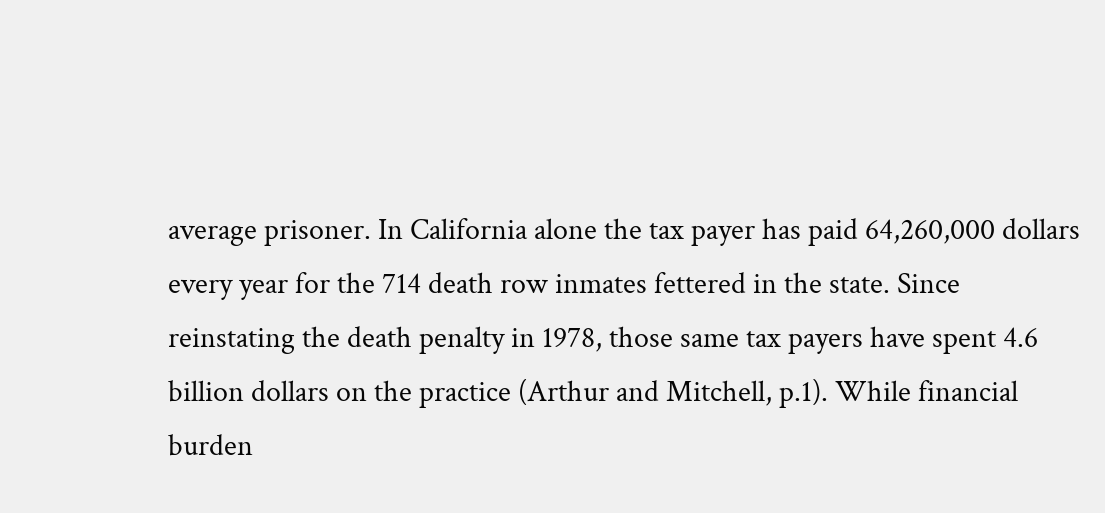average prisoner. In California alone the tax payer has paid 64,260,000 dollars every year for the 714 death row inmates fettered in the state. Since reinstating the death penalty in 1978, those same tax payers have spent 4.6 billion dollars on the practice (Arthur and Mitchell, p.1). While financial burden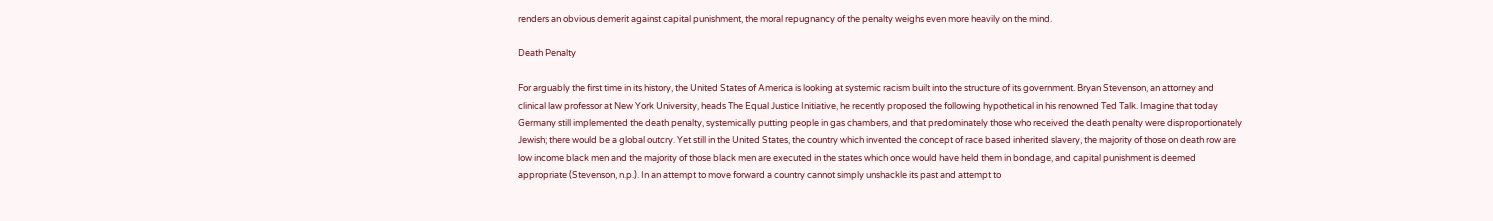renders an obvious demerit against capital punishment, the moral repugnancy of the penalty weighs even more heavily on the mind.

Death Penalty

For arguably the first time in its history, the United States of America is looking at systemic racism built into the structure of its government. Bryan Stevenson, an attorney and clinical law professor at New York University, heads The Equal Justice Initiative, he recently proposed the following hypothetical in his renowned Ted Talk. Imagine that today Germany still implemented the death penalty, systemically putting people in gas chambers, and that predominately those who received the death penalty were disproportionately Jewish; there would be a global outcry. Yet still in the United States, the country which invented the concept of race based inherited slavery, the majority of those on death row are low income black men and the majority of those black men are executed in the states which once would have held them in bondage, and capital punishment is deemed appropriate (Stevenson, n.p.). In an attempt to move forward a country cannot simply unshackle its past and attempt to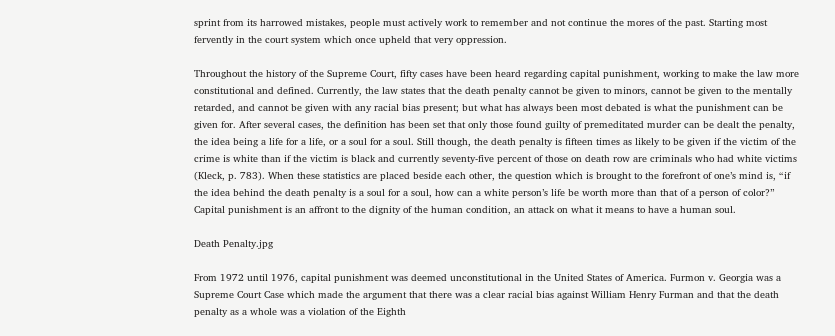sprint from its harrowed mistakes, people must actively work to remember and not continue the mores of the past. Starting most fervently in the court system which once upheld that very oppression.

Throughout the history of the Supreme Court, fifty cases have been heard regarding capital punishment, working to make the law more constitutional and defined. Currently, the law states that the death penalty cannot be given to minors, cannot be given to the mentally retarded, and cannot be given with any racial bias present; but what has always been most debated is what the punishment can be given for. After several cases, the definition has been set that only those found guilty of premeditated murder can be dealt the penalty, the idea being a life for a life, or a soul for a soul. Still though, the death penalty is fifteen times as likely to be given if the victim of the crime is white than if the victim is black and currently seventy-five percent of those on death row are criminals who had white victims (Kleck, p. 783). When these statistics are placed beside each other, the question which is brought to the forefront of one’s mind is, “if the idea behind the death penalty is a soul for a soul, how can a white person’s life be worth more than that of a person of color?” Capital punishment is an affront to the dignity of the human condition, an attack on what it means to have a human soul.

Death Penalty.jpg

From 1972 until 1976, capital punishment was deemed unconstitutional in the United States of America. Furmon v. Georgia was a Supreme Court Case which made the argument that there was a clear racial bias against William Henry Furman and that the death penalty as a whole was a violation of the Eighth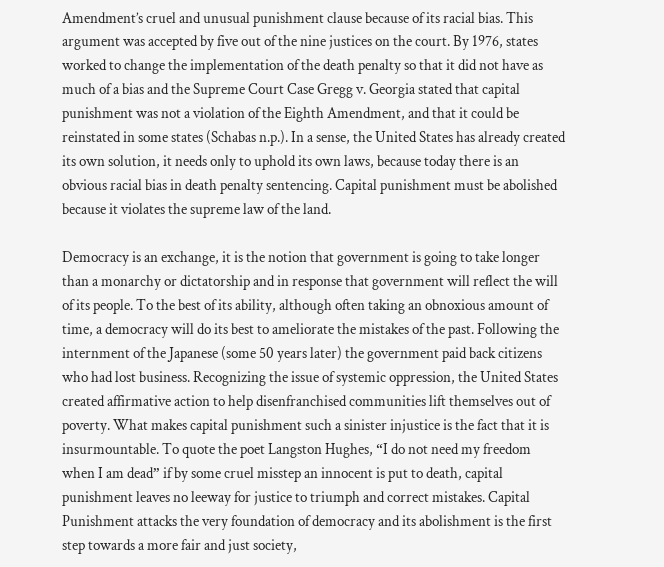Amendment’s cruel and unusual punishment clause because of its racial bias. This argument was accepted by five out of the nine justices on the court. By 1976, states worked to change the implementation of the death penalty so that it did not have as much of a bias and the Supreme Court Case Gregg v. Georgia stated that capital punishment was not a violation of the Eighth Amendment, and that it could be reinstated in some states (Schabas n.p.). In a sense, the United States has already created its own solution, it needs only to uphold its own laws, because today there is an obvious racial bias in death penalty sentencing. Capital punishment must be abolished because it violates the supreme law of the land.

Democracy is an exchange, it is the notion that government is going to take longer than a monarchy or dictatorship and in response that government will reflect the will of its people. To the best of its ability, although often taking an obnoxious amount of time, a democracy will do its best to ameliorate the mistakes of the past. Following the internment of the Japanese (some 50 years later) the government paid back citizens who had lost business. Recognizing the issue of systemic oppression, the United States created affirmative action to help disenfranchised communities lift themselves out of poverty. What makes capital punishment such a sinister injustice is the fact that it is insurmountable. To quote the poet Langston Hughes, “I do not need my freedom when I am dead” if by some cruel misstep an innocent is put to death, capital punishment leaves no leeway for justice to triumph and correct mistakes. Capital Punishment attacks the very foundation of democracy and its abolishment is the first step towards a more fair and just society,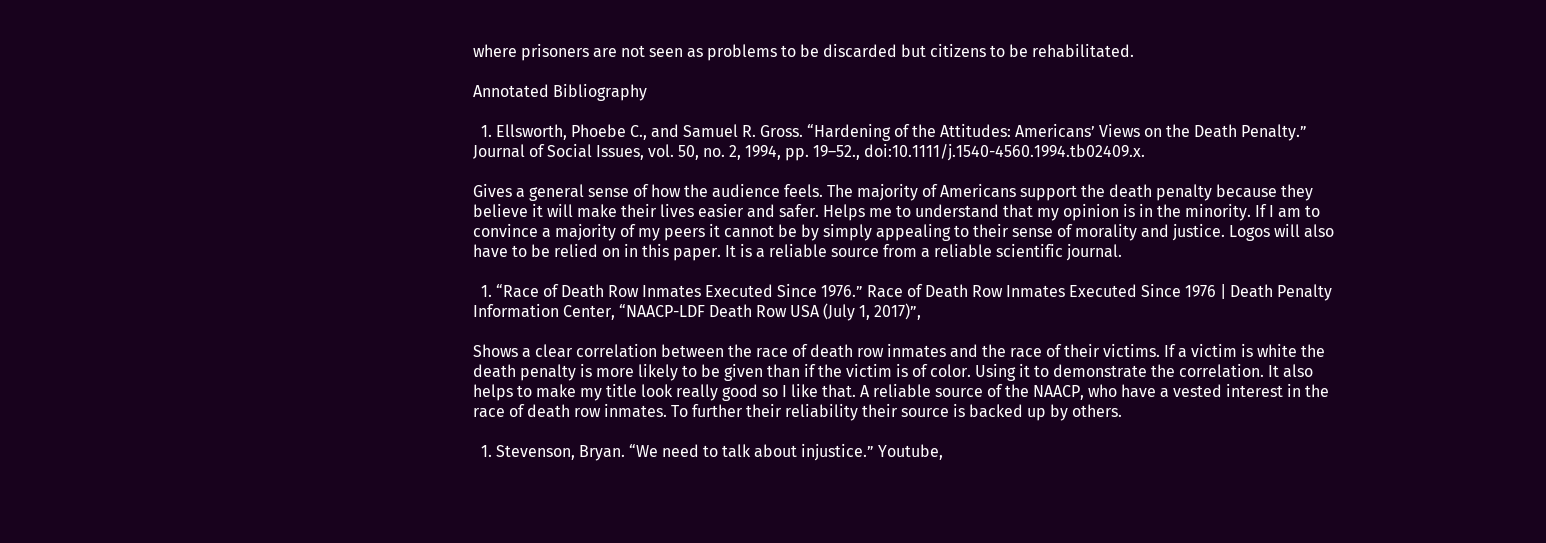where prisoners are not seen as problems to be discarded but citizens to be rehabilitated.

Annotated Bibliography

  1. Ellsworth, Phoebe C., and Samuel R. Gross. “Hardening of the Attitudes: Americans’ Views on the Death Penalty.” Journal of Social Issues, vol. 50, no. 2, 1994, pp. 19–52., doi:10.1111/j.1540-4560.1994.tb02409.x.

Gives a general sense of how the audience feels. The majority of Americans support the death penalty because they believe it will make their lives easier and safer. Helps me to understand that my opinion is in the minority. If I am to convince a majority of my peers it cannot be by simply appealing to their sense of morality and justice. Logos will also have to be relied on in this paper. It is a reliable source from a reliable scientific journal.

  1. “Race of Death Row Inmates Executed Since 1976.” Race of Death Row Inmates Executed Since 1976 | Death Penalty Information Center, “NAACP-LDF Death Row USA (July 1, 2017)”,

Shows a clear correlation between the race of death row inmates and the race of their victims. If a victim is white the death penalty is more likely to be given than if the victim is of color. Using it to demonstrate the correlation. It also helps to make my title look really good so I like that. A reliable source of the NAACP, who have a vested interest in the race of death row inmates. To further their reliability their source is backed up by others.

  1. Stevenson, Bryan. “We need to talk about injustice.” Youtube,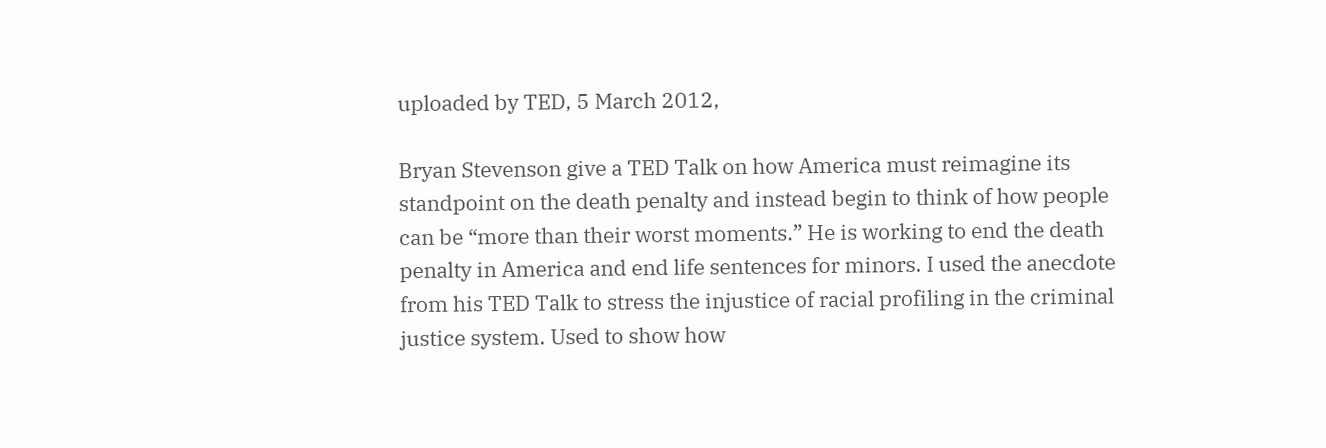uploaded by TED, 5 March 2012,

Bryan Stevenson give a TED Talk on how America must reimagine its standpoint on the death penalty and instead begin to think of how people can be “more than their worst moments.” He is working to end the death penalty in America and end life sentences for minors. I used the anecdote from his TED Talk to stress the injustice of racial profiling in the criminal justice system. Used to show how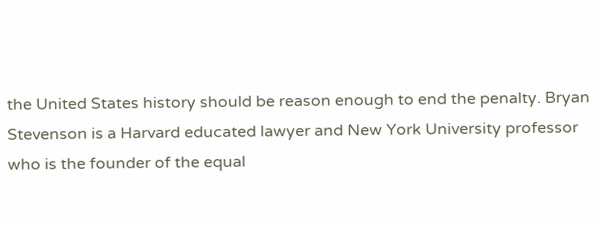the United States history should be reason enough to end the penalty. Bryan Stevenson is a Harvard educated lawyer and New York University professor who is the founder of the equal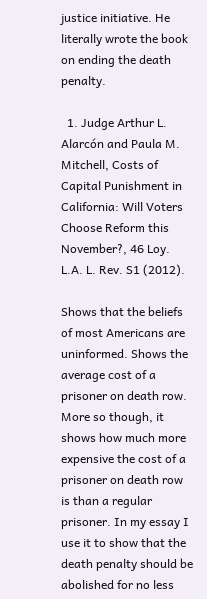justice initiative. He literally wrote the book on ending the death penalty.

  1. Judge Arthur L. Alarcón and Paula M. Mitchell, Costs of Capital Punishment in California: Will Voters Choose Reform this November?, 46 Loy. L.A. L. Rev. S1 (2012).

Shows that the beliefs of most Americans are uninformed. Shows the average cost of a prisoner on death row. More so though, it shows how much more expensive the cost of a prisoner on death row is than a regular prisoner. In my essay I use it to show that the death penalty should be abolished for no less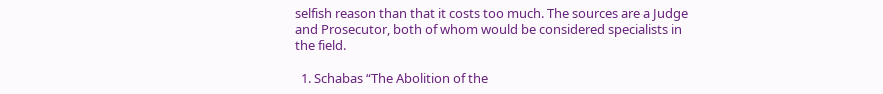selfish reason than that it costs too much. The sources are a Judge and Prosecutor, both of whom would be considered specialists in the field.

  1. Schabas “The Abolition of the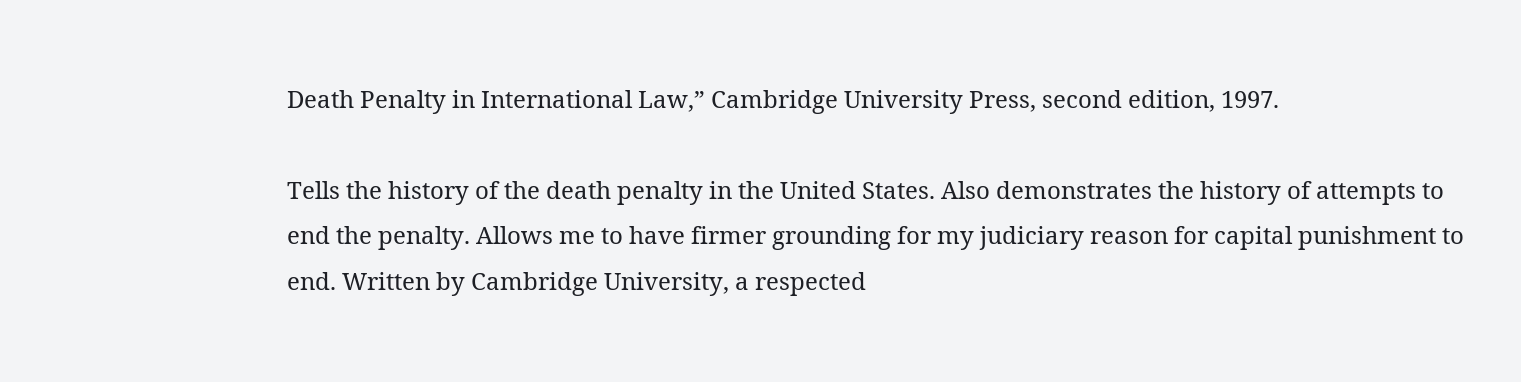Death Penalty in International Law,” Cambridge University Press, second edition, 1997.

Tells the history of the death penalty in the United States. Also demonstrates the history of attempts to end the penalty. Allows me to have firmer grounding for my judiciary reason for capital punishment to end. Written by Cambridge University, a respected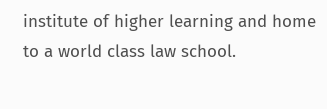institute of higher learning and home to a world class law school.